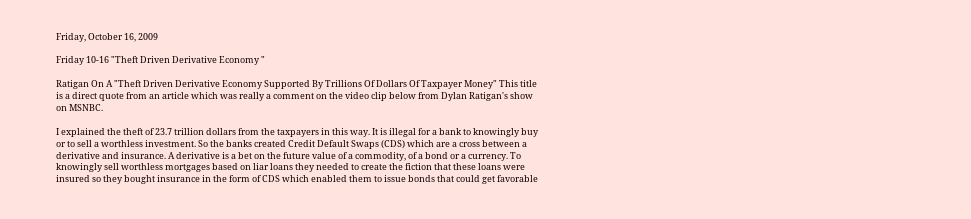Friday, October 16, 2009

Friday 10-16 "Theft Driven Derivative Economy "

Ratigan On A "Theft Driven Derivative Economy Supported By Trillions Of Dollars Of Taxpayer Money" This title is a direct quote from an article which was really a comment on the video clip below from Dylan Ratigan's show on MSNBC.

I explained the theft of 23.7 trillion dollars from the taxpayers in this way. It is illegal for a bank to knowingly buy or to sell a worthless investment. So the banks created Credit Default Swaps (CDS) which are a cross between a derivative and insurance. A derivative is a bet on the future value of a commodity, of a bond or a currency. To knowingly sell worthless mortgages based on liar loans they needed to create the fiction that these loans were insured so they bought insurance in the form of CDS which enabled them to issue bonds that could get favorable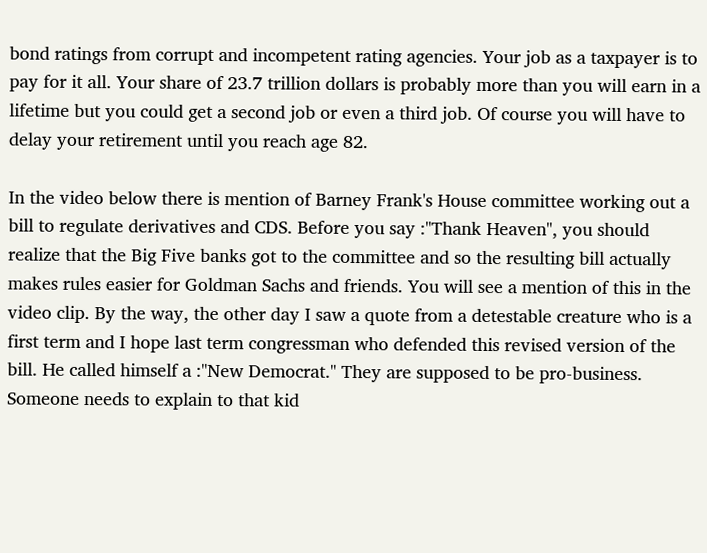bond ratings from corrupt and incompetent rating agencies. Your job as a taxpayer is to pay for it all. Your share of 23.7 trillion dollars is probably more than you will earn in a lifetime but you could get a second job or even a third job. Of course you will have to delay your retirement until you reach age 82.

In the video below there is mention of Barney Frank's House committee working out a bill to regulate derivatives and CDS. Before you say :"Thank Heaven", you should realize that the Big Five banks got to the committee and so the resulting bill actually makes rules easier for Goldman Sachs and friends. You will see a mention of this in the video clip. By the way, the other day I saw a quote from a detestable creature who is a first term and I hope last term congressman who defended this revised version of the bill. He called himself a :"New Democrat." They are supposed to be pro-business. Someone needs to explain to that kid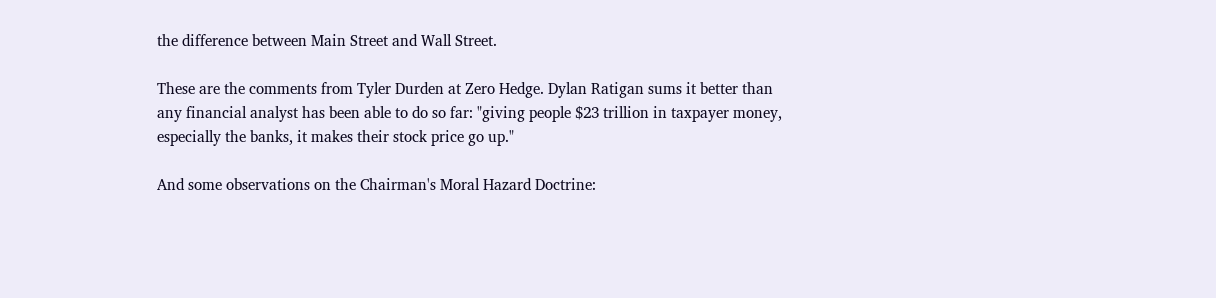the difference between Main Street and Wall Street.

These are the comments from Tyler Durden at Zero Hedge. Dylan Ratigan sums it better than any financial analyst has been able to do so far: "giving people $23 trillion in taxpayer money, especially the banks, it makes their stock price go up."

And some observations on the Chairman's Moral Hazard Doctrine: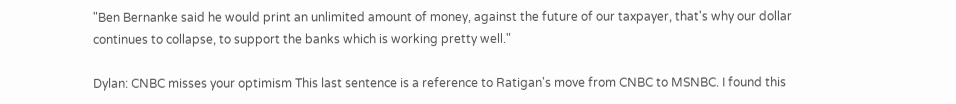"Ben Bernanke said he would print an unlimited amount of money, against the future of our taxpayer, that's why our dollar continues to collapse, to support the banks which is working pretty well."

Dylan: CNBC misses your optimism This last sentence is a reference to Ratigan's move from CNBC to MSNBC. I found this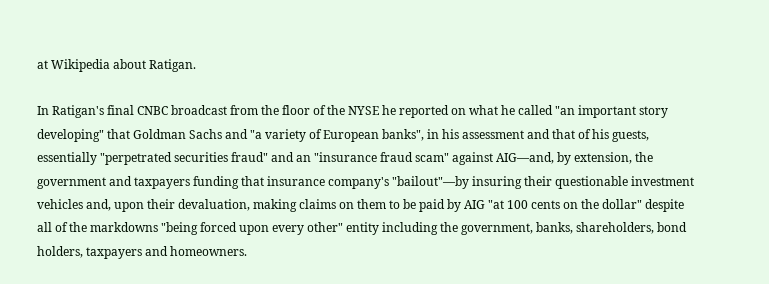at Wikipedia about Ratigan.

In Ratigan's final CNBC broadcast from the floor of the NYSE he reported on what he called "an important story developing" that Goldman Sachs and "a variety of European banks", in his assessment and that of his guests, essentially "perpetrated securities fraud" and an "insurance fraud scam" against AIG—and, by extension, the government and taxpayers funding that insurance company's "bailout"—by insuring their questionable investment vehicles and, upon their devaluation, making claims on them to be paid by AIG "at 100 cents on the dollar" despite all of the markdowns "being forced upon every other" entity including the government, banks, shareholders, bond holders, taxpayers and homeowners.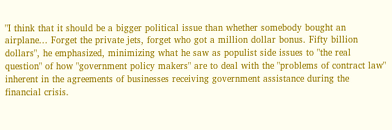"I think that it should be a bigger political issue than whether somebody bought an airplane... Forget the private jets, forget who got a million dollar bonus. Fifty billion dollars", he emphasized, minimizing what he saw as populist side issues to "the real question" of how "government policy makers" are to deal with the "problems of contract law" inherent in the agreements of businesses receiving government assistance during the financial crisis.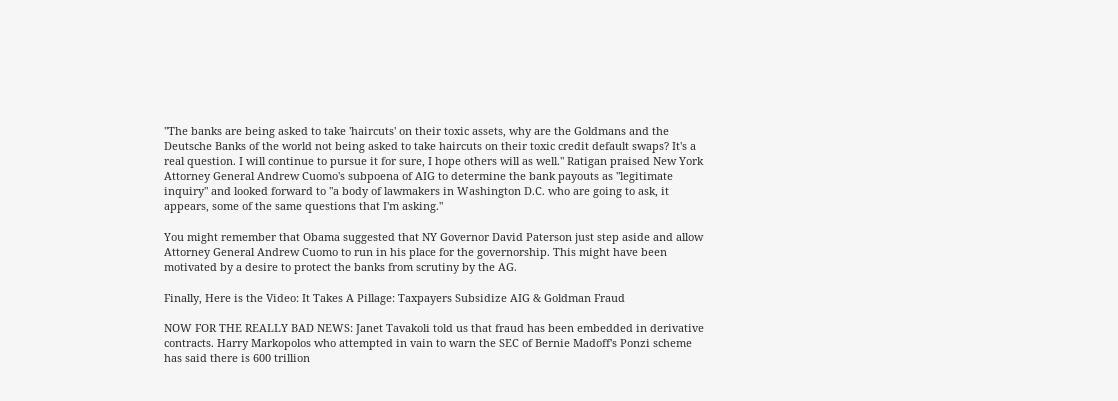"The banks are being asked to take 'haircuts' on their toxic assets, why are the Goldmans and the Deutsche Banks of the world not being asked to take haircuts on their toxic credit default swaps? It's a real question. I will continue to pursue it for sure, I hope others will as well." Ratigan praised New York Attorney General Andrew Cuomo's subpoena of AIG to determine the bank payouts as "legitimate inquiry" and looked forward to "a body of lawmakers in Washington D.C. who are going to ask, it appears, some of the same questions that I'm asking."

You might remember that Obama suggested that NY Governor David Paterson just step aside and allow Attorney General Andrew Cuomo to run in his place for the governorship. This might have been motivated by a desire to protect the banks from scrutiny by the AG.

Finally, Here is the Video: It Takes A Pillage: Taxpayers Subsidize AIG & Goldman Fraud

NOW FOR THE REALLY BAD NEWS: Janet Tavakoli told us that fraud has been embedded in derivative contracts. Harry Markopolos who attempted in vain to warn the SEC of Bernie Madoff's Ponzi scheme has said there is 600 trillion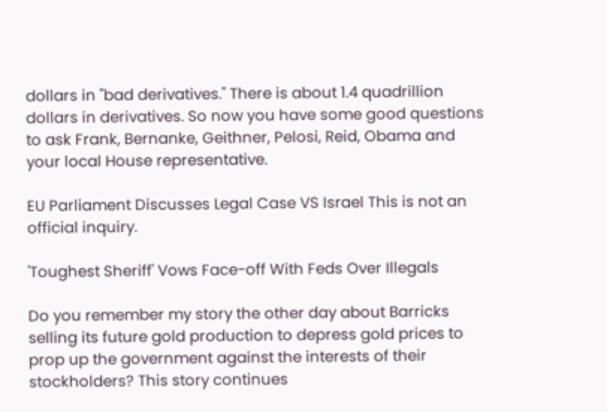dollars in "bad derivatives." There is about 1.4 quadrillion dollars in derivatives. So now you have some good questions to ask Frank, Bernanke, Geithner, Pelosi, Reid, Obama and your local House representative.

EU Parliament Discusses Legal Case VS Israel This is not an official inquiry.

'Toughest Sheriff' Vows Face-off With Feds Over Illegals

Do you remember my story the other day about Barricks selling its future gold production to depress gold prices to prop up the government against the interests of their stockholders? This story continues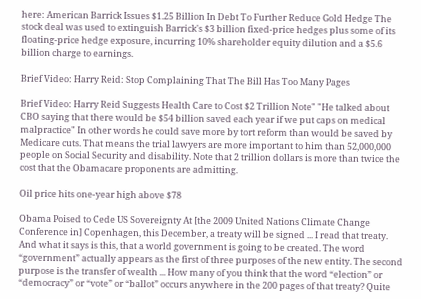here: American Barrick Issues $1.25 Billion In Debt To Further Reduce Gold Hedge The stock deal was used to extinguish Barrick's $3 billion fixed-price hedges plus some of its floating-price hedge exposure, incurring 10% shareholder equity dilution and a $5.6 billion charge to earnings.

Brief Video: Harry Reid: Stop Complaining That The Bill Has Too Many Pages

Brief Video: Harry Reid Suggests Health Care to Cost $2 Trillion Note" "He talked about CBO saying that there would be $54 billion saved each year if we put caps on medical malpractice" In other words he could save more by tort reform than would be saved by Medicare cuts. That means the trial lawyers are more important to him than 52,000,000 people on Social Security and disability. Note that 2 trillion dollars is more than twice the cost that the Obamacare proponents are admitting.

Oil price hits one-year high above $78

Obama Poised to Cede US Sovereignty At [the 2009 United Nations Climate Change Conference in] Copenhagen, this December, a treaty will be signed ... I read that treaty. And what it says is this, that a world government is going to be created. The word “government” actually appears as the first of three purposes of the new entity. The second purpose is the transfer of wealth ... How many of you think that the word “election” or “democracy” or “vote” or “ballot” occurs anywhere in the 200 pages of that treaty? Quite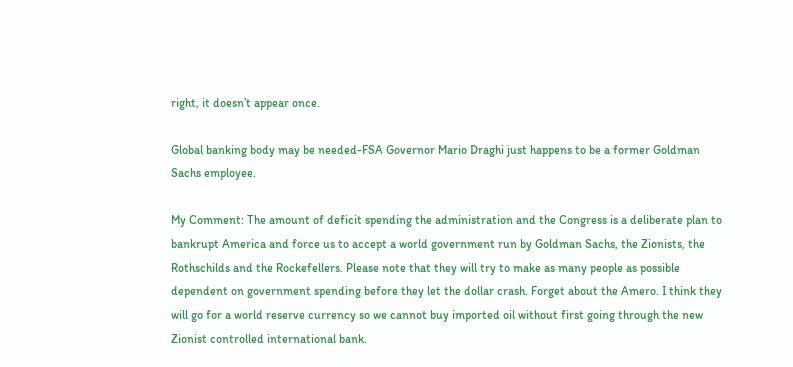right, it doesn’t appear once.

Global banking body may be needed-FSA Governor Mario Draghi just happens to be a former Goldman Sachs employee.

My Comment: The amount of deficit spending the administration and the Congress is a deliberate plan to bankrupt America and force us to accept a world government run by Goldman Sachs, the Zionists, the Rothschilds and the Rockefellers. Please note that they will try to make as many people as possible dependent on government spending before they let the dollar crash. Forget about the Amero. I think they will go for a world reserve currency so we cannot buy imported oil without first going through the new Zionist controlled international bank.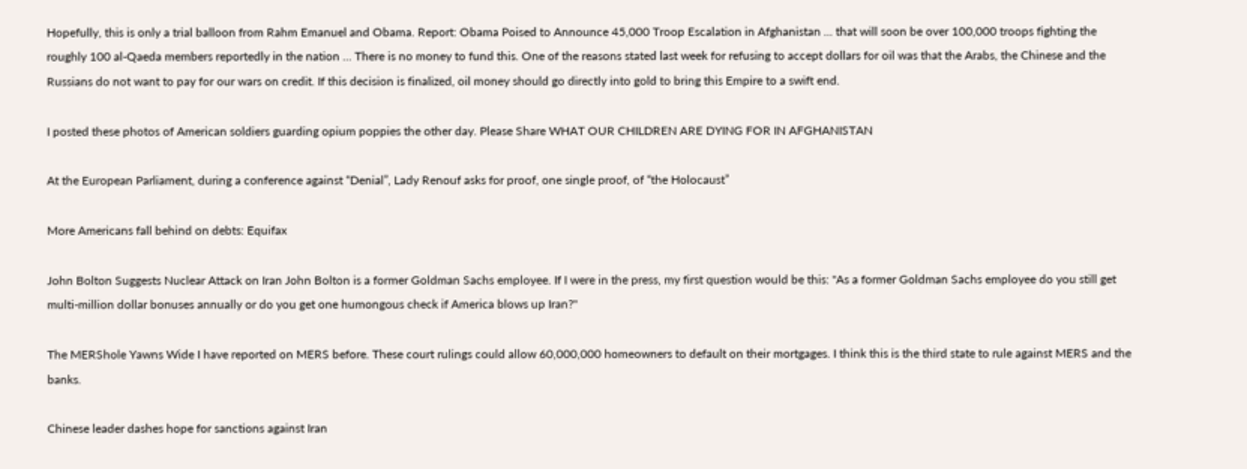Hopefully, this is only a trial balloon from Rahm Emanuel and Obama. Report: Obama Poised to Announce 45,000 Troop Escalation in Afghanistan ... that will soon be over 100,000 troops fighting the roughly 100 al-Qaeda members reportedly in the nation ... There is no money to fund this. One of the reasons stated last week for refusing to accept dollars for oil was that the Arabs, the Chinese and the Russians do not want to pay for our wars on credit. If this decision is finalized, oil money should go directly into gold to bring this Empire to a swift end.

I posted these photos of American soldiers guarding opium poppies the other day. Please Share WHAT OUR CHILDREN ARE DYING FOR IN AFGHANISTAN

At the European Parliament, during a conference against “Denial”, Lady Renouf asks for proof, one single proof, of “the Holocaust”

More Americans fall behind on debts: Equifax

John Bolton Suggests Nuclear Attack on Iran John Bolton is a former Goldman Sachs employee. If I were in the press, my first question would be this: "As a former Goldman Sachs employee do you still get multi-million dollar bonuses annually or do you get one humongous check if America blows up Iran?"

The MERShole Yawns Wide I have reported on MERS before. These court rulings could allow 60,000,000 homeowners to default on their mortgages. I think this is the third state to rule against MERS and the banks.

Chinese leader dashes hope for sanctions against Iran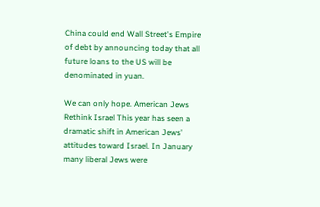China could end Wall Street's Empire of debt by announcing today that all future loans to the US will be denominated in yuan.

We can only hope. American Jews Rethink Israel This year has seen a dramatic shift in American Jews' attitudes toward Israel. In January many liberal Jews were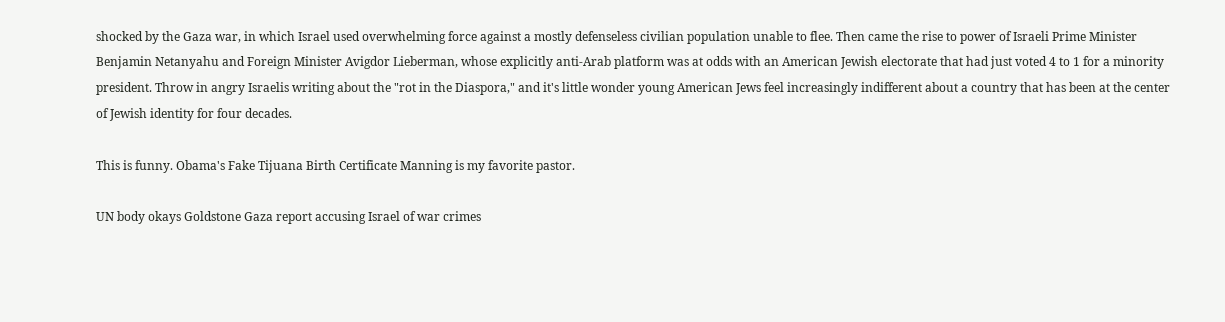shocked by the Gaza war, in which Israel used overwhelming force against a mostly defenseless civilian population unable to flee. Then came the rise to power of Israeli Prime Minister Benjamin Netanyahu and Foreign Minister Avigdor Lieberman, whose explicitly anti-Arab platform was at odds with an American Jewish electorate that had just voted 4 to 1 for a minority president. Throw in angry Israelis writing about the "rot in the Diaspora," and it's little wonder young American Jews feel increasingly indifferent about a country that has been at the center of Jewish identity for four decades.

This is funny. Obama's Fake Tijuana Birth Certificate Manning is my favorite pastor.

UN body okays Goldstone Gaza report accusing Israel of war crimes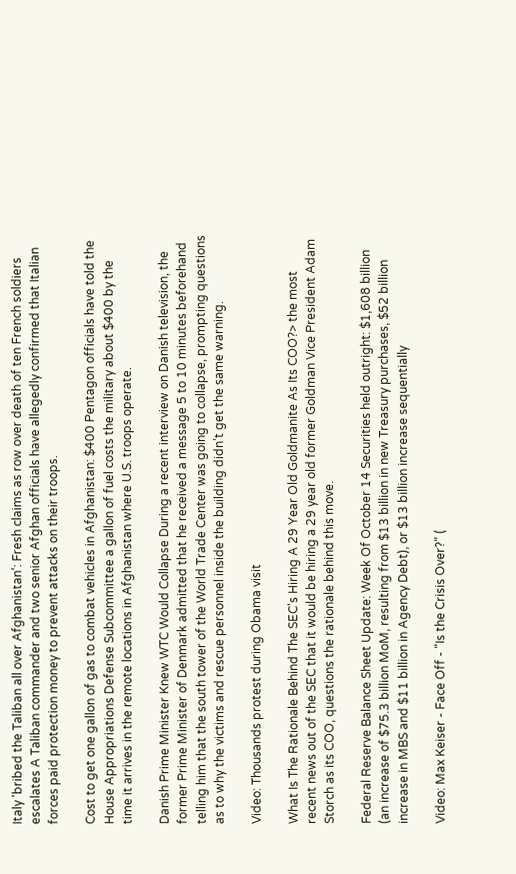Italy 'bribed the Taliban all over Afghanistan': Fresh claims as row over death of ten French soldiers escalates A Taliban commander and two senior Afghan officials have allegedly confirmed that Italian forces paid protection money to prevent attacks on their troops.

Cost to get one gallon of gas to combat vehicles in Afghanistan: $400 Pentagon officials have told the House Appropriations Defense Subcommittee a gallon of fuel costs the military about $400 by the time it arrives in the remote locations in Afghanistan where U.S. troops operate.

Danish Prime Minister Knew WTC Would Collapse During a recent interview on Danish television, the former Prime Minister of Denmark admitted that he received a message 5 to 10 minutes beforehand telling him that the south tower of the World Trade Center was going to collapse, prompting questions as to why the victims and rescue personnel inside the building didn’t get the same warning.

Video: Thousands protest during Obama visit

What Is The Rationale Behind The SEC's Hiring A 29 Year Old Goldmanite As Its COO?> the most recent news out of the SEC that it would be hiring a 29 year old former Goldman Vice President Adam Storch as its COO, questions the rationale behind this move.

Federal Reserve Balance Sheet Update: Week Of October 14 Securities held outright: $1,608 billion (an increase of $75.3 billion MoM, resulting from $13 billion in new Treasury purchases, $52 billion increase in MBS and $11 billion in Agency Debt), or $13 billion increase sequentially

Video: Max Keiser - Face Off - "Is the Crisis Over?" (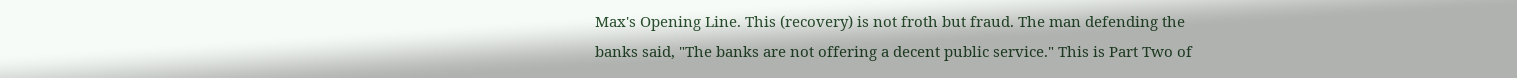Max's Opening Line. This (recovery) is not froth but fraud. The man defending the banks said, "The banks are not offering a decent public service." This is Part Two of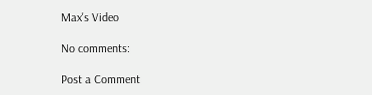Max's Video

No comments:

Post a Comment